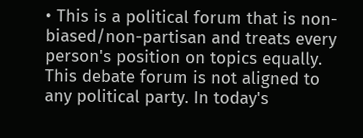• This is a political forum that is non-biased/non-partisan and treats every person's position on topics equally. This debate forum is not aligned to any political party. In today's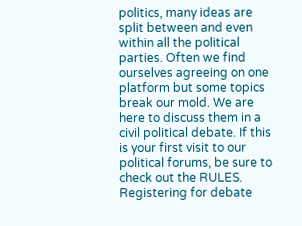politics, many ideas are split between and even within all the political parties. Often we find ourselves agreeing on one platform but some topics break our mold. We are here to discuss them in a civil political debate. If this is your first visit to our political forums, be sure to check out the RULES. Registering for debate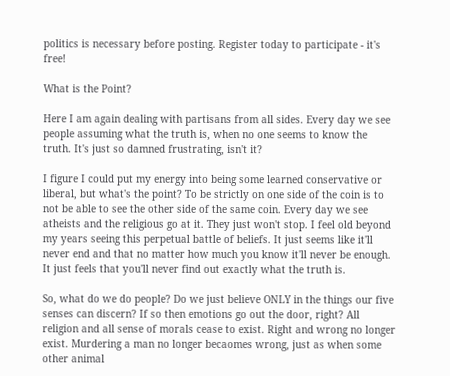politics is necessary before posting. Register today to participate - it's free!

What is the Point?

Here I am again dealing with partisans from all sides. Every day we see people assuming what the truth is, when no one seems to know the truth. It's just so damned frustrating, isn't it?

I figure I could put my energy into being some learned conservative or liberal, but what's the point? To be strictly on one side of the coin is to not be able to see the other side of the same coin. Every day we see atheists and the religious go at it. They just won't stop. I feel old beyond my years seeing this perpetual battle of beliefs. It just seems like it'll never end and that no matter how much you know it'll never be enough. It just feels that you'll never find out exactly what the truth is.

So, what do we do people? Do we just believe ONLY in the things our five senses can discern? If so then emotions go out the door, right? All religion and all sense of morals cease to exist. Right and wrong no longer exist. Murdering a man no longer becaomes wrong, just as when some other animal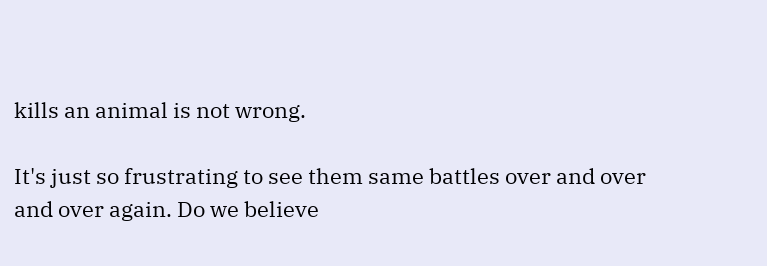kills an animal is not wrong.

It's just so frustrating to see them same battles over and over and over again. Do we believe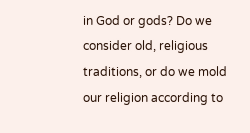in God or gods? Do we consider old, religious traditions, or do we mold our religion according to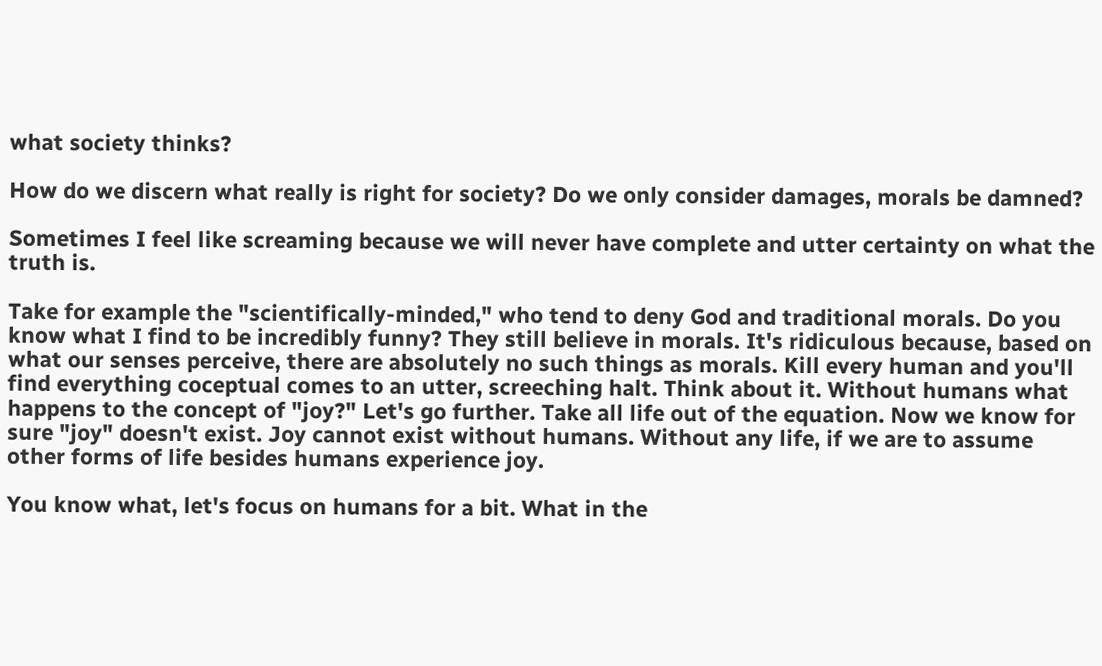what society thinks?

How do we discern what really is right for society? Do we only consider damages, morals be damned?

Sometimes I feel like screaming because we will never have complete and utter certainty on what the truth is.

Take for example the "scientifically-minded," who tend to deny God and traditional morals. Do you know what I find to be incredibly funny? They still believe in morals. It's ridiculous because, based on what our senses perceive, there are absolutely no such things as morals. Kill every human and you'll find everything coceptual comes to an utter, screeching halt. Think about it. Without humans what happens to the concept of "joy?" Let's go further. Take all life out of the equation. Now we know for sure "joy" doesn't exist. Joy cannot exist without humans. Without any life, if we are to assume other forms of life besides humans experience joy.

You know what, let's focus on humans for a bit. What in the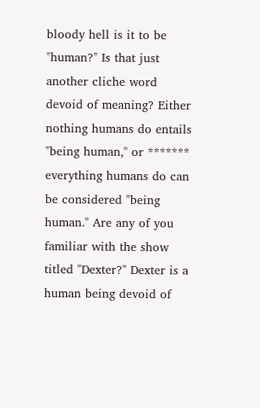bloody hell is it to be "human?" Is that just another cliche word devoid of meaning? Either nothing humans do entails "being human," or ******* everything humans do can be considered "being human." Are any of you familiar with the show titled "Dexter?" Dexter is a human being devoid of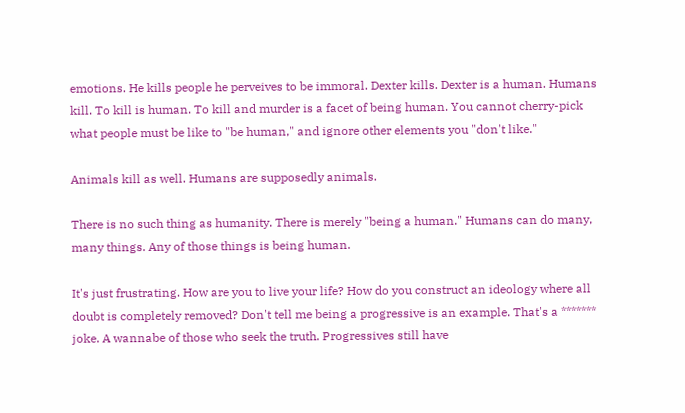emotions. He kills people he perveives to be immoral. Dexter kills. Dexter is a human. Humans kill. To kill is human. To kill and murder is a facet of being human. You cannot cherry-pick what people must be like to "be human," and ignore other elements you "don't like."

Animals kill as well. Humans are supposedly animals.

There is no such thing as humanity. There is merely "being a human." Humans can do many, many things. Any of those things is being human.

It's just frustrating. How are you to live your life? How do you construct an ideology where all doubt is completely removed? Don't tell me being a progressive is an example. That's a ******* joke. A wannabe of those who seek the truth. Progressives still have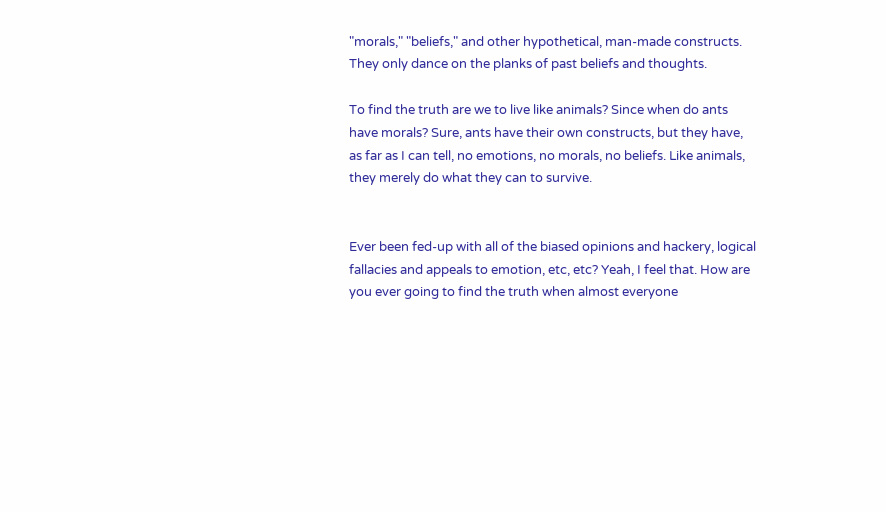"morals," "beliefs," and other hypothetical, man-made constructs. They only dance on the planks of past beliefs and thoughts.

To find the truth are we to live like animals? Since when do ants have morals? Sure, ants have their own constructs, but they have, as far as I can tell, no emotions, no morals, no beliefs. Like animals, they merely do what they can to survive.


Ever been fed-up with all of the biased opinions and hackery, logical fallacies and appeals to emotion, etc, etc? Yeah, I feel that. How are you ever going to find the truth when almost everyone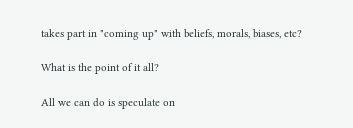takes part in "coming up" with beliefs, morals, biases, etc?

What is the point of it all?

All we can do is speculate on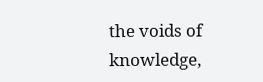the voids of knowledge,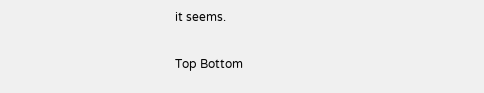it seems.

Top Bottom